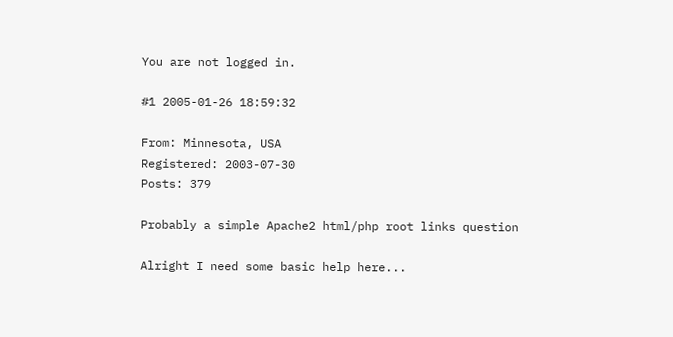You are not logged in.

#1 2005-01-26 18:59:32

From: Minnesota, USA
Registered: 2003-07-30
Posts: 379

Probably a simple Apache2 html/php root links question

Alright I need some basic help here...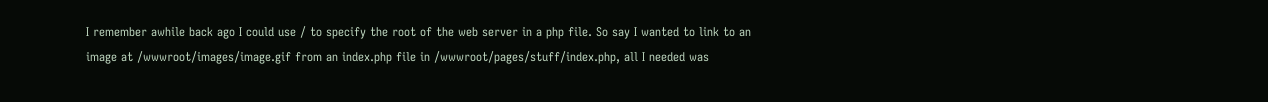I remember awhile back ago I could use / to specify the root of the web server in a php file. So say I wanted to link to an image at /wwwroot/images/image.gif from an index.php file in /wwwroot/pages/stuff/index.php, all I needed was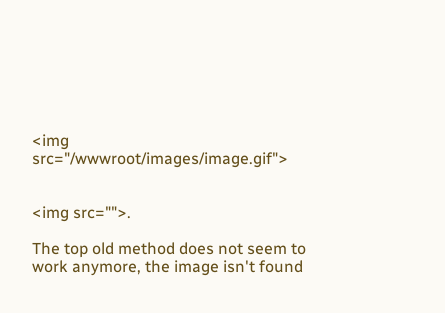<img src="/wwwroot/images/image.gif">


<img src="">.

The top old method does not seem to work anymore, the image isn't found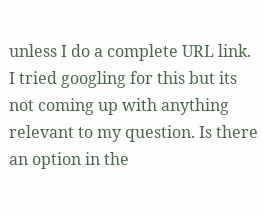unless I do a complete URL link. I tried googling for this but its not coming up with anything relevant to my question. Is there an option in the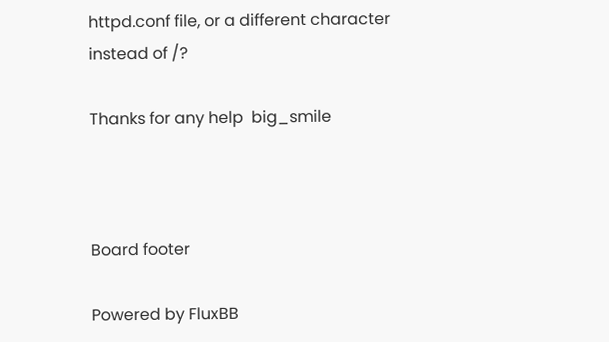httpd.conf file, or a different character instead of /?

Thanks for any help  big_smile



Board footer

Powered by FluxBB